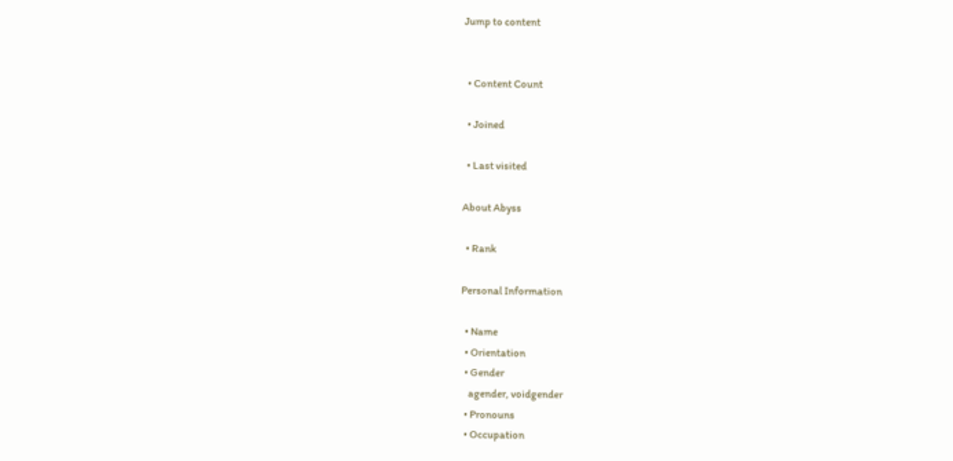Jump to content


  • Content Count

  • Joined

  • Last visited

About Abyss

  • Rank

Personal Information

  • Name
  • Orientation
  • Gender
    agender, voidgender
  • Pronouns
  • Occupation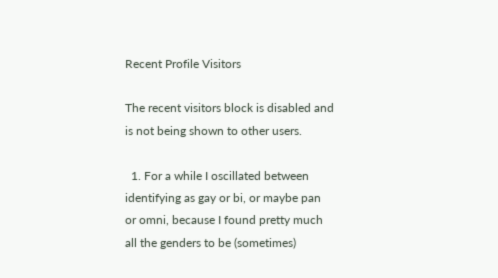Recent Profile Visitors

The recent visitors block is disabled and is not being shown to other users.

  1. For a while I oscillated between identifying as gay or bi, or maybe pan or omni, because I found pretty much all the genders to be (sometimes)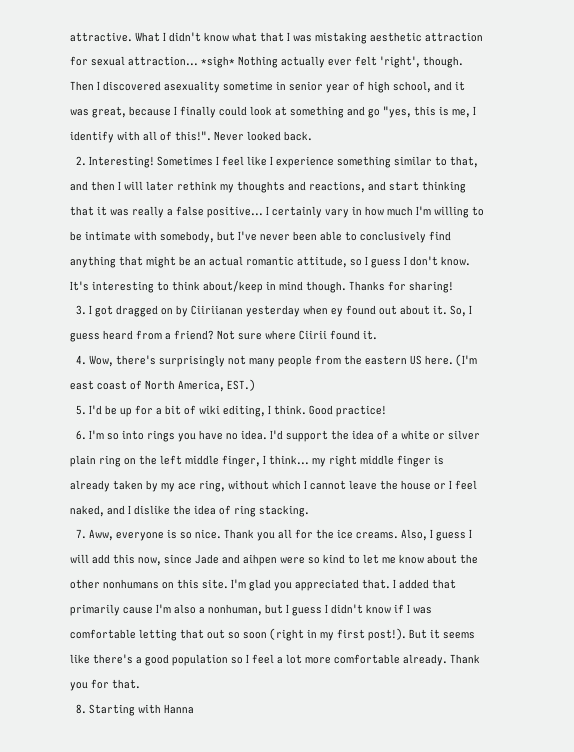attractive. What I didn't know what that I was mistaking aesthetic attraction for sexual attraction... *sigh* Nothing actually ever felt 'right', though. Then I discovered asexuality sometime in senior year of high school, and it was great, because I finally could look at something and go "yes, this is me, I identify with all of this!". Never looked back.
  2. Interesting! Sometimes I feel like I experience something similar to that, and then I will later rethink my thoughts and reactions, and start thinking that it was really a false positive... I certainly vary in how much I'm willing to be intimate with somebody, but I've never been able to conclusively find anything that might be an actual romantic attitude, so I guess I don't know. It's interesting to think about/keep in mind though. Thanks for sharing!
  3. I got dragged on by Ciiriianan yesterday when ey found out about it. So, I guess heard from a friend? Not sure where Ciirii found it.
  4. Wow, there's surprisingly not many people from the eastern US here. (I'm east coast of North America, EST.)
  5. I'd be up for a bit of wiki editing, I think. Good practice!
  6. I'm so into rings you have no idea. I'd support the idea of a white or silver plain ring on the left middle finger, I think... my right middle finger is already taken by my ace ring, without which I cannot leave the house or I feel naked, and I dislike the idea of ring stacking.
  7. Aww, everyone is so nice. Thank you all for the ice creams. Also, I guess I will add this now, since Jade and aihpen were so kind to let me know about the other nonhumans on this site. I'm glad you appreciated that. I added that primarily cause I'm also a nonhuman, but I guess I didn't know if I was comfortable letting that out so soon (right in my first post!). But it seems like there's a good population so I feel a lot more comfortable already. Thank you for that.
  8. Starting with Hanna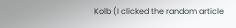Kolb (I clicked the random article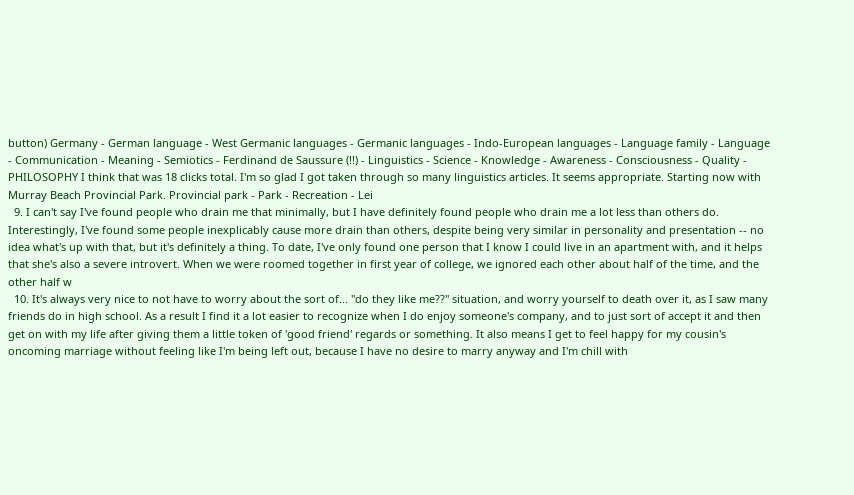button) Germany - German language - West Germanic languages - Germanic languages - Indo-European languages - Language family - Language - Communication - Meaning - Semiotics - Ferdinand de Saussure (!!) - Linguistics - Science - Knowledge - Awareness - Consciousness - Quality - PHILOSOPHY I think that was 18 clicks total. I'm so glad I got taken through so many linguistics articles. It seems appropriate. Starting now with Murray Beach Provincial Park. Provincial park - Park - Recreation - Lei
  9. I can't say I've found people who drain me that minimally, but I have definitely found people who drain me a lot less than others do. Interestingly, I've found some people inexplicably cause more drain than others, despite being very similar in personality and presentation -- no idea what's up with that, but it's definitely a thing. To date, I've only found one person that I know I could live in an apartment with, and it helps that she's also a severe introvert. When we were roomed together in first year of college, we ignored each other about half of the time, and the other half w
  10. It's always very nice to not have to worry about the sort of... "do they like me??" situation, and worry yourself to death over it, as I saw many friends do in high school. As a result I find it a lot easier to recognize when I do enjoy someone's company, and to just sort of accept it and then get on with my life after giving them a little token of 'good friend' regards or something. It also means I get to feel happy for my cousin's oncoming marriage without feeling like I'm being left out, because I have no desire to marry anyway and I'm chill with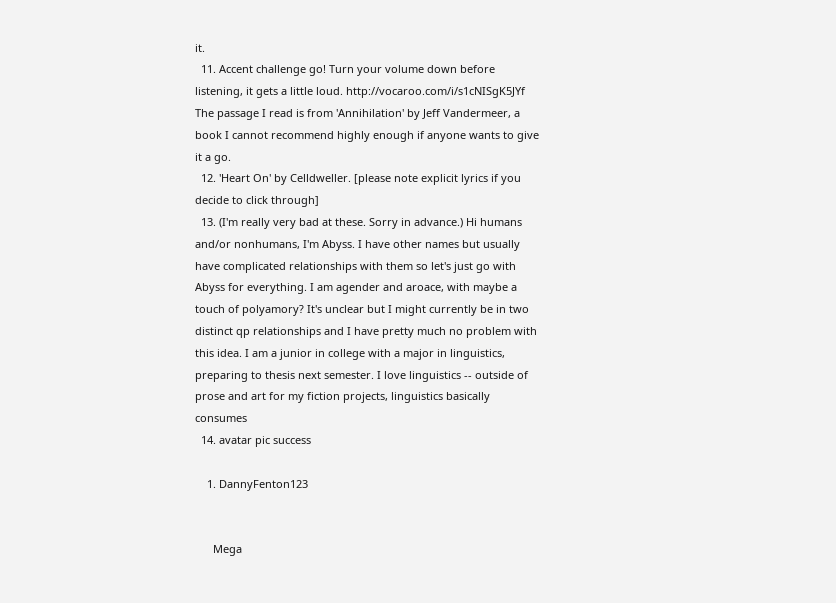it.
  11. Accent challenge go! Turn your volume down before listening, it gets a little loud. http://vocaroo.com/i/s1cNISgK5JYf The passage I read is from 'Annihilation' by Jeff Vandermeer, a book I cannot recommend highly enough if anyone wants to give it a go.
  12. 'Heart On' by Celldweller. [please note explicit lyrics if you decide to click through]
  13. (I'm really very bad at these. Sorry in advance.) Hi humans and/or nonhumans, I'm Abyss. I have other names but usually have complicated relationships with them so let's just go with Abyss for everything. I am agender and aroace, with maybe a touch of polyamory? It's unclear but I might currently be in two distinct qp relationships and I have pretty much no problem with this idea. I am a junior in college with a major in linguistics, preparing to thesis next semester. I love linguistics -- outside of prose and art for my fiction projects, linguistics basically consumes
  14. avatar pic success

    1. DannyFenton123


      Mega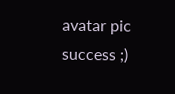avatar pic success ;)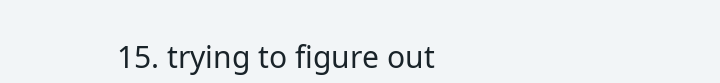15. trying to figure out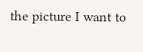the picture I want to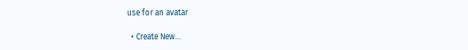use for an avatar

  • Create New...